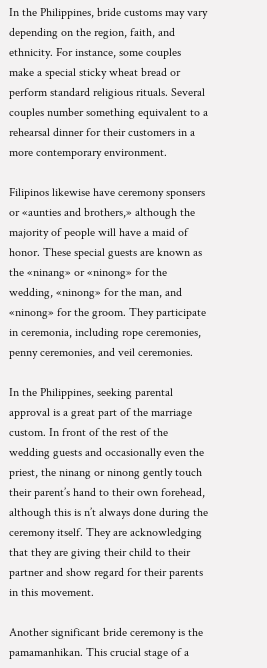In the Philippines, bride customs may vary depending on the region, faith, and ethnicity. For instance, some couples make a special sticky wheat bread or perform standard religious rituals. Several couples number something equivalent to a rehearsal dinner for their customers in a more contemporary environment.

Filipinos likewise have ceremony sponsers or «aunties and brothers,» although the majority of people will have a maid of honor. These special guests are known as the «ninang» or «ninong» for the wedding, «ninong» for the man, and «ninong» for the groom. They participate in ceremonia, including rope ceremonies, penny ceremonies, and veil ceremonies.

In the Philippines, seeking parental approval is a great part of the marriage custom. In front of the rest of the wedding guests and occasionally even the priest, the ninang or ninong gently touch their parent’s hand to their own forehead, although this is n’t always done during the ceremony itself. They are acknowledging that they are giving their child to their partner and show regard for their parents in this movement.

Another significant bride ceremony is the pamamanhikan. This crucial stage of a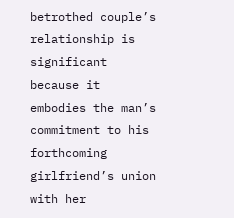betrothed couple’s relationship is significant because it embodies the man’s commitment to his forthcoming girlfriend’s union with her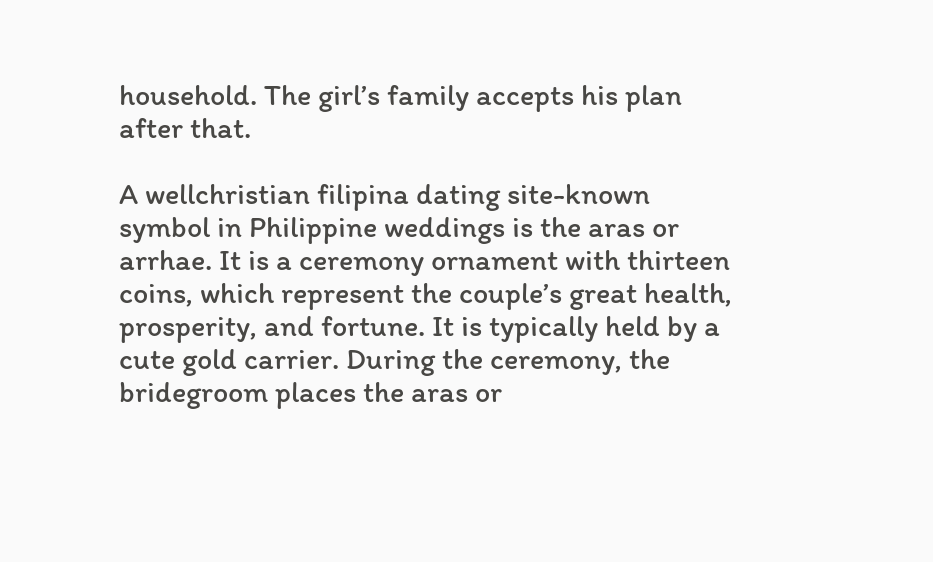household. The girl’s family accepts his plan after that.

A wellchristian filipina dating site-known symbol in Philippine weddings is the aras or arrhae. It is a ceremony ornament with thirteen coins, which represent the couple’s great health, prosperity, and fortune. It is typically held by a cute gold carrier. During the ceremony, the bridegroom places the aras or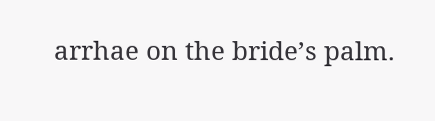arrhae on the bride’s palm.